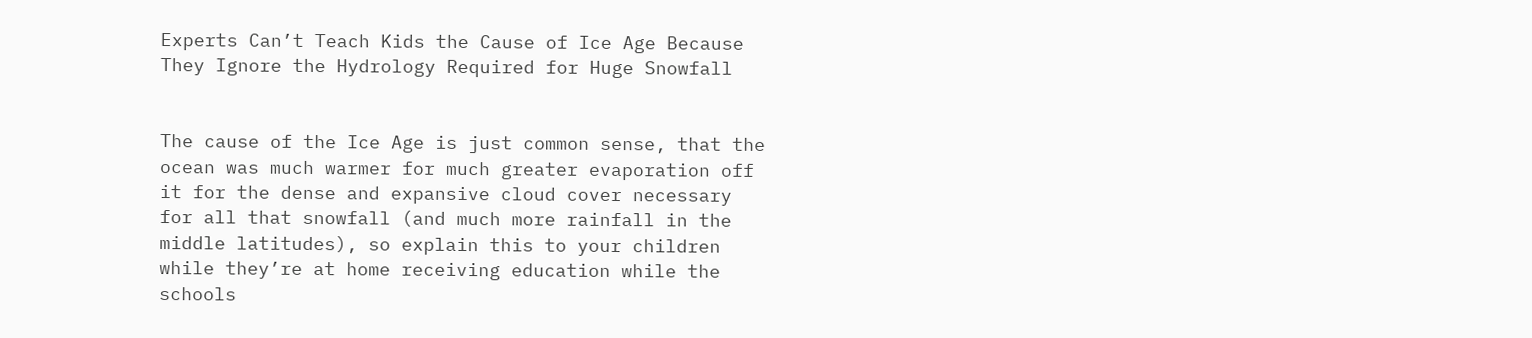Experts Can’t Teach Kids the Cause of Ice Age Because They Ignore the Hydrology Required for Huge Snowfall


The cause of the Ice Age is just common sense, that the ocean was much warmer for much greater evaporation off it for the dense and expansive cloud cover necessary for all that snowfall (and much more rainfall in the middle latitudes), so explain this to your children while they’re at home receiving education while the schools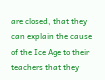are closed, that they can explain the cause of the Ice Age to their teachers that they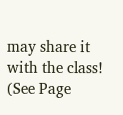may share it with the class! (See Page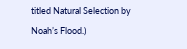titled Natural Selection by Noah’s Flood.)